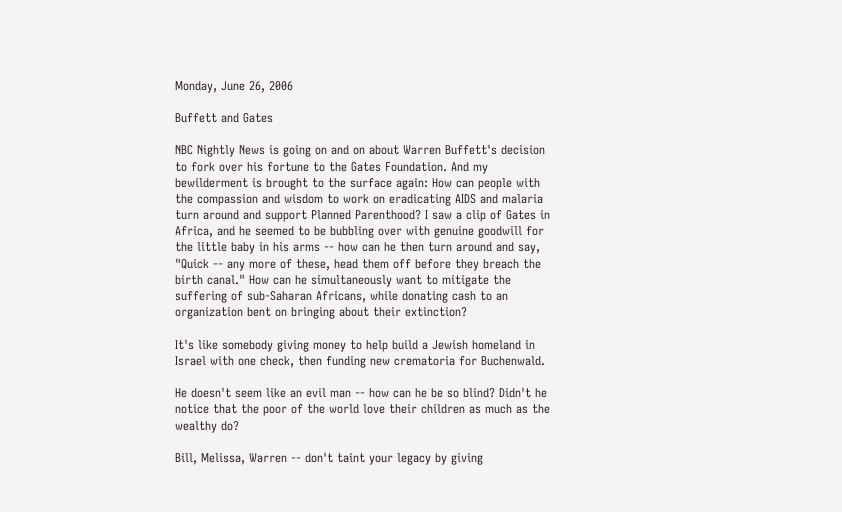Monday, June 26, 2006

Buffett and Gates

NBC Nightly News is going on and on about Warren Buffett's decision to fork over his fortune to the Gates Foundation. And my bewilderment is brought to the surface again: How can people with the compassion and wisdom to work on eradicating AIDS and malaria turn around and support Planned Parenthood? I saw a clip of Gates in Africa, and he seemed to be bubbling over with genuine goodwill for the little baby in his arms -- how can he then turn around and say, "Quick -- any more of these, head them off before they breach the birth canal." How can he simultaneously want to mitigate the suffering of sub-Saharan Africans, while donating cash to an organization bent on bringing about their extinction?

It's like somebody giving money to help build a Jewish homeland in Israel with one check, then funding new crematoria for Buchenwald.

He doesn't seem like an evil man -- how can he be so blind? Didn't he notice that the poor of the world love their children as much as the wealthy do?

Bill, Melissa, Warren -- don't taint your legacy by giving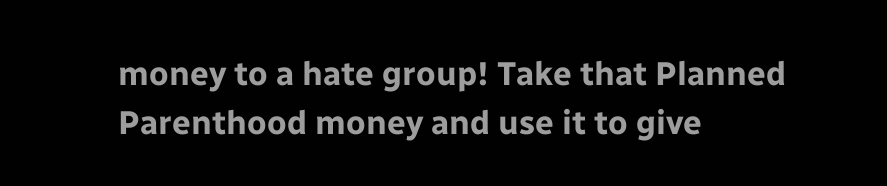money to a hate group! Take that Planned Parenthood money and use it to give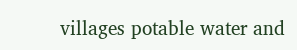villages potable water and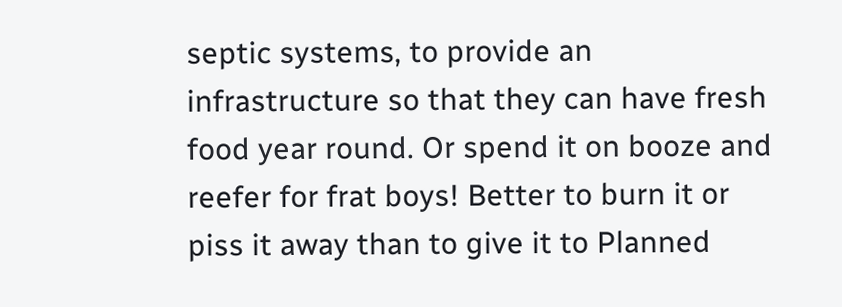septic systems, to provide an infrastructure so that they can have fresh food year round. Or spend it on booze and reefer for frat boys! Better to burn it or piss it away than to give it to Planned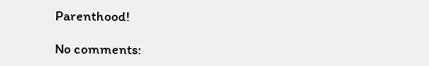Parenthood!

No comments: